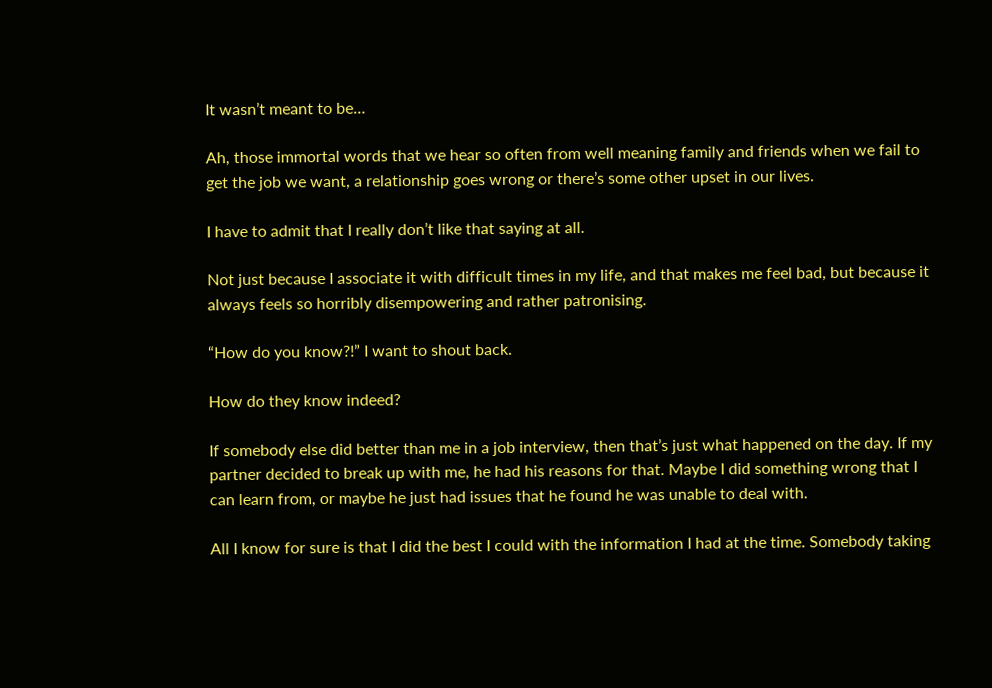It wasn’t meant to be…

Ah, those immortal words that we hear so often from well meaning family and friends when we fail to get the job we want, a relationship goes wrong or there’s some other upset in our lives.

I have to admit that I really don’t like that saying at all.

Not just because I associate it with difficult times in my life, and that makes me feel bad, but because it always feels so horribly disempowering and rather patronising.

“How do you know?!” I want to shout back.

How do they know indeed?

If somebody else did better than me in a job interview, then that’s just what happened on the day. If my partner decided to break up with me, he had his reasons for that. Maybe I did something wrong that I can learn from, or maybe he just had issues that he found he was unable to deal with.

All I know for sure is that I did the best I could with the information I had at the time. Somebody taking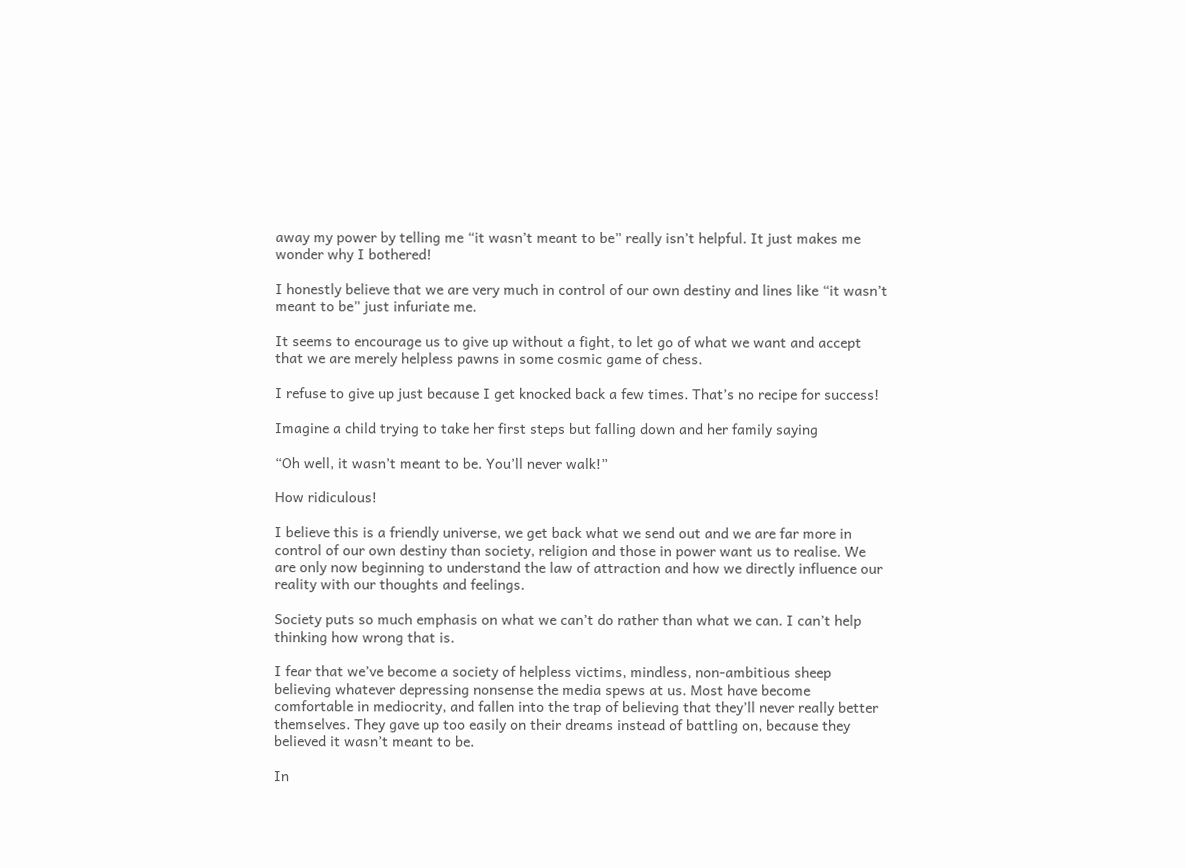away my power by telling me “it wasn’t meant to be” really isn’t helpful. It just makes me wonder why I bothered!

I honestly believe that we are very much in control of our own destiny and lines like “it wasn’t meant to be” just infuriate me.

It seems to encourage us to give up without a fight, to let go of what we want and accept that we are merely helpless pawns in some cosmic game of chess.

I refuse to give up just because I get knocked back a few times. That’s no recipe for success!

Imagine a child trying to take her first steps but falling down and her family saying

“Oh well, it wasn’t meant to be. You’ll never walk!”

How ridiculous!

I believe this is a friendly universe, we get back what we send out and we are far more in control of our own destiny than society, religion and those in power want us to realise. We are only now beginning to understand the law of attraction and how we directly influence our reality with our thoughts and feelings.

Society puts so much emphasis on what we can’t do rather than what we can. I can’t help thinking how wrong that is.

I fear that we’ve become a society of helpless victims, mindless, non-ambitious sheep believing whatever depressing nonsense the media spews at us. Most have become comfortable in mediocrity, and fallen into the trap of believing that they’ll never really better themselves. They gave up too easily on their dreams instead of battling on, because they believed it wasn’t meant to be.

In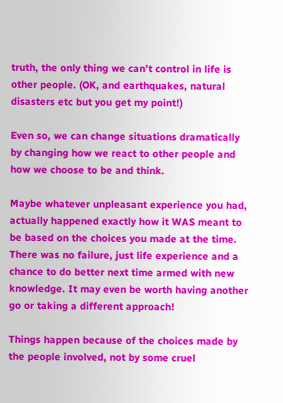truth, the only thing we can’t control in life is other people. (OK, and earthquakes, natural disasters etc but you get my point!)

Even so, we can change situations dramatically by changing how we react to other people and how we choose to be and think.

Maybe whatever unpleasant experience you had, actually happened exactly how it WAS meant to be based on the choices you made at the time. There was no failure, just life experience and a chance to do better next time armed with new knowledge. It may even be worth having another go or taking a different approach!

Things happen because of the choices made by the people involved, not by some cruel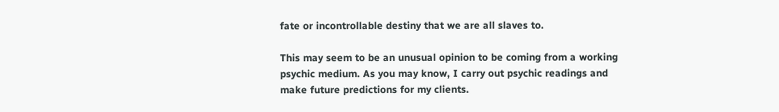fate or incontrollable destiny that we are all slaves to.

This may seem to be an unusual opinion to be coming from a working psychic medium. As you may know, I carry out psychic readings and make future predictions for my clients.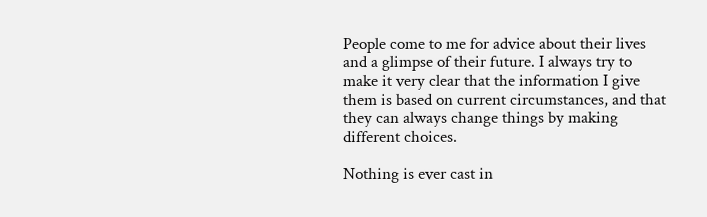People come to me for advice about their lives and a glimpse of their future. I always try to make it very clear that the information I give them is based on current circumstances, and that they can always change things by making different choices.

Nothing is ever cast in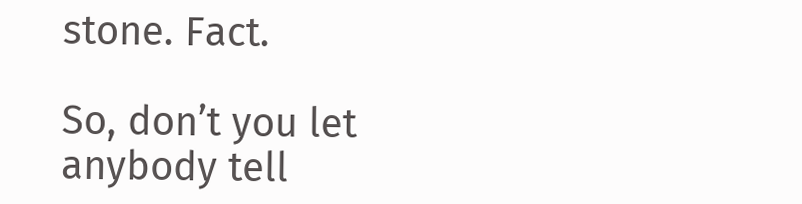stone. Fact.

So, don’t you let anybody tell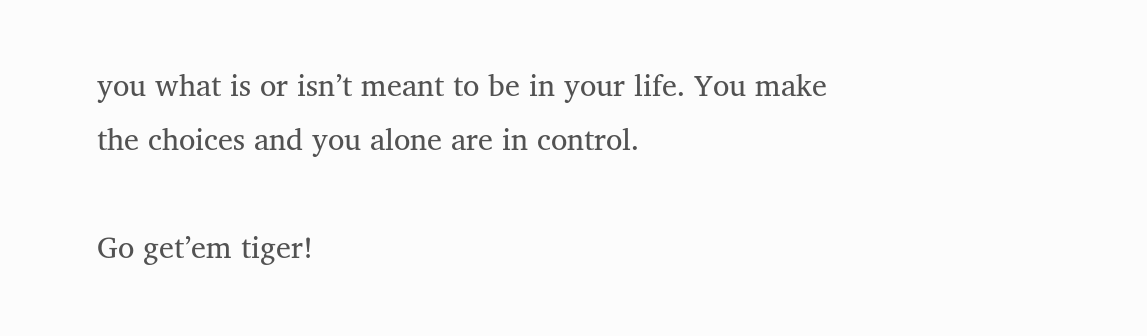you what is or isn’t meant to be in your life. You make the choices and you alone are in control.

Go get’em tiger!